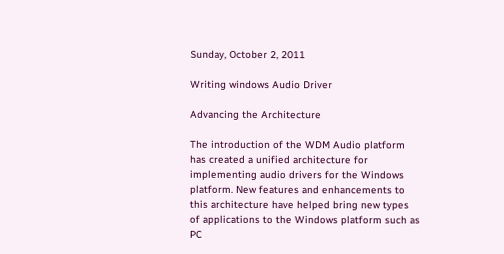Sunday, October 2, 2011

Writing windows Audio Driver

Advancing the Architecture

The introduction of the WDM Audio platform has created a unified architecture for implementing audio drivers for the Windows platform. New features and enhancements to this architecture have helped bring new types of applications to the Windows platform such as PC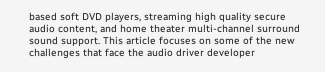based soft DVD players, streaming high quality secure audio content, and home theater multi-channel surround sound support. This article focuses on some of the new challenges that face the audio driver developer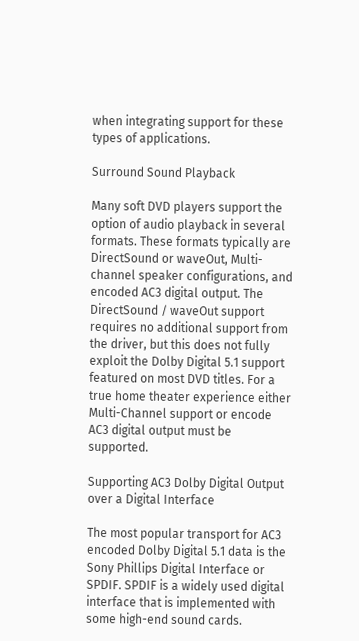when integrating support for these types of applications.

Surround Sound Playback

Many soft DVD players support the option of audio playback in several formats. These formats typically are DirectSound or waveOut, Multi-channel speaker configurations, and encoded AC3 digital output. The DirectSound / waveOut support requires no additional support from the driver, but this does not fully exploit the Dolby Digital 5.1 support featured on most DVD titles. For a true home theater experience either Multi-Channel support or encode AC3 digital output must be supported.

Supporting AC3 Dolby Digital Output over a Digital Interface

The most popular transport for AC3 encoded Dolby Digital 5.1 data is the Sony Phillips Digital Interface or SPDIF. SPDIF is a widely used digital interface that is implemented with some high-end sound cards.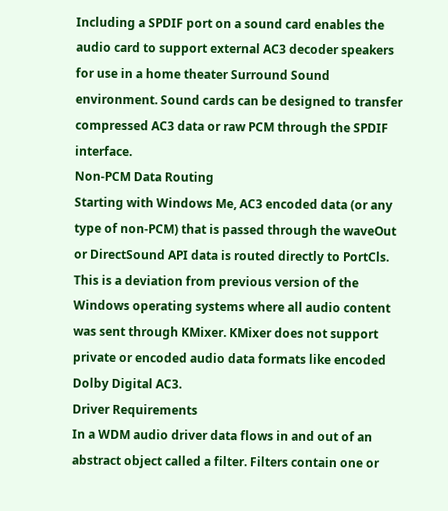Including a SPDIF port on a sound card enables the audio card to support external AC3 decoder speakers for use in a home theater Surround Sound environment. Sound cards can be designed to transfer compressed AC3 data or raw PCM through the SPDIF interface.
Non-PCM Data Routing
Starting with Windows Me, AC3 encoded data (or any type of non-PCM) that is passed through the waveOut or DirectSound API data is routed directly to PortCls. This is a deviation from previous version of the Windows operating systems where all audio content was sent through KMixer. KMixer does not support private or encoded audio data formats like encoded Dolby Digital AC3.
Driver Requirements
In a WDM audio driver data flows in and out of an abstract object called a filter. Filters contain one or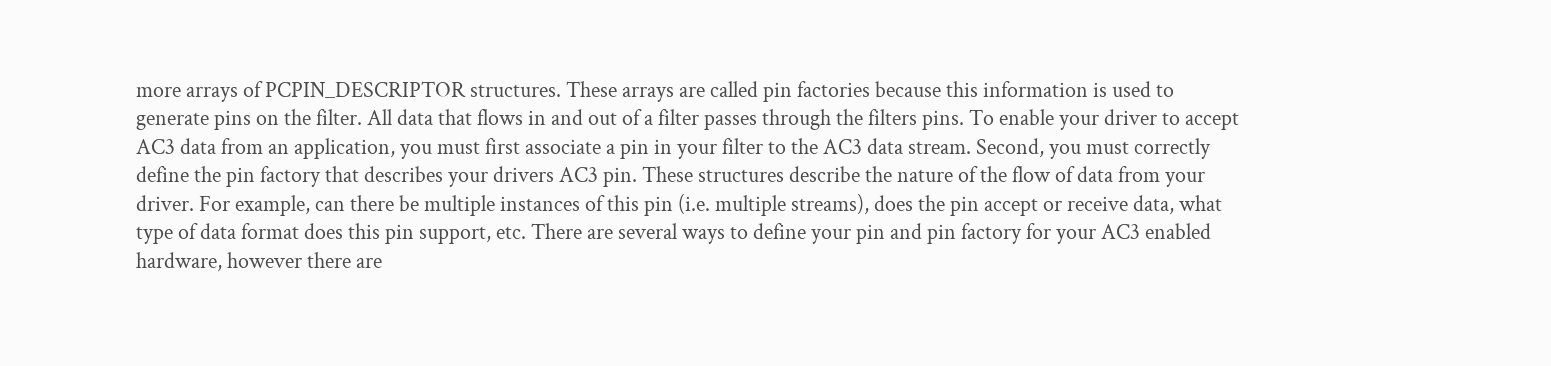more arrays of PCPIN_DESCRIPTOR structures. These arrays are called pin factories because this information is used to generate pins on the filter. All data that flows in and out of a filter passes through the filters pins. To enable your driver to accept AC3 data from an application, you must first associate a pin in your filter to the AC3 data stream. Second, you must correctly define the pin factory that describes your drivers AC3 pin. These structures describe the nature of the flow of data from your driver. For example, can there be multiple instances of this pin (i.e. multiple streams), does the pin accept or receive data, what type of data format does this pin support, etc. There are several ways to define your pin and pin factory for your AC3 enabled hardware, however there are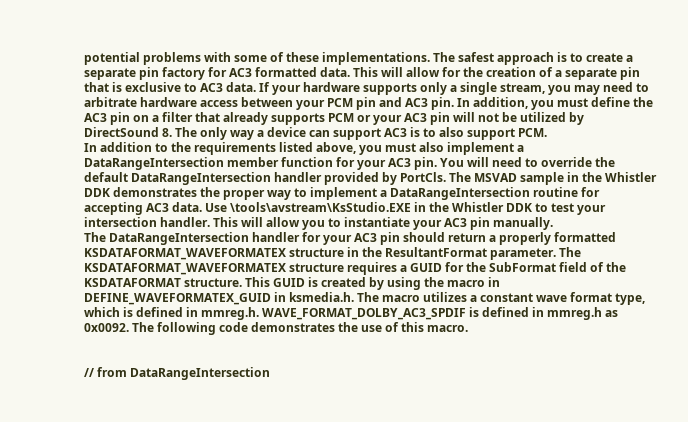potential problems with some of these implementations. The safest approach is to create a separate pin factory for AC3 formatted data. This will allow for the creation of a separate pin that is exclusive to AC3 data. If your hardware supports only a single stream, you may need to arbitrate hardware access between your PCM pin and AC3 pin. In addition, you must define the AC3 pin on a filter that already supports PCM or your AC3 pin will not be utilized by DirectSound 8. The only way a device can support AC3 is to also support PCM.
In addition to the requirements listed above, you must also implement a DataRangeIntersection member function for your AC3 pin. You will need to override the default DataRangeIntersection handler provided by PortCls. The MSVAD sample in the Whistler DDK demonstrates the proper way to implement a DataRangeIntersection routine for accepting AC3 data. Use \tools\avstream\KsStudio.EXE in the Whistler DDK to test your intersection handler. This will allow you to instantiate your AC3 pin manually.
The DataRangeIntersection handler for your AC3 pin should return a properly formatted KSDATAFORMAT_WAVEFORMATEX structure in the ResultantFormat parameter. The KSDATAFORMAT_WAVEFORMATEX structure requires a GUID for the SubFormat field of the KSDATAFORMAT structure. This GUID is created by using the macro in DEFINE_WAVEFORMATEX_GUID in ksmedia.h. The macro utilizes a constant wave format type, which is defined in mmreg.h. WAVE_FORMAT_DOLBY_AC3_SPDIF is defined in mmreg.h as 0x0092. The following code demonstrates the use of this macro.


// from DataRangeIntersection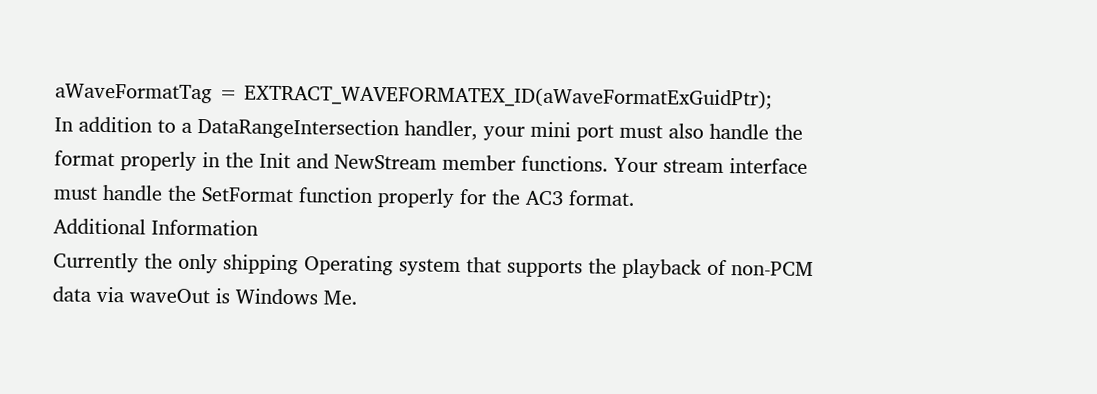aWaveFormatTag = EXTRACT_WAVEFORMATEX_ID(aWaveFormatExGuidPtr);
In addition to a DataRangeIntersection handler, your mini port must also handle the format properly in the Init and NewStream member functions. Your stream interface must handle the SetFormat function properly for the AC3 format.
Additional Information
Currently the only shipping Operating system that supports the playback of non-PCM data via waveOut is Windows Me.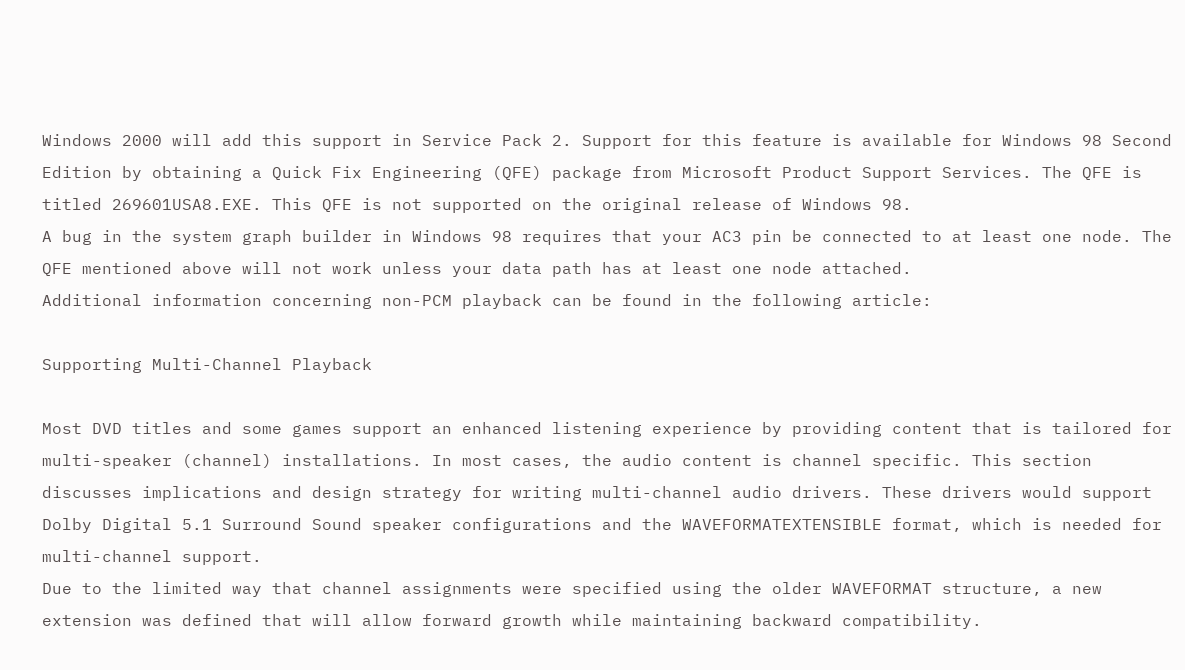Windows 2000 will add this support in Service Pack 2. Support for this feature is available for Windows 98 Second Edition by obtaining a Quick Fix Engineering (QFE) package from Microsoft Product Support Services. The QFE is titled 269601USA8.EXE. This QFE is not supported on the original release of Windows 98.
A bug in the system graph builder in Windows 98 requires that your AC3 pin be connected to at least one node. The QFE mentioned above will not work unless your data path has at least one node attached.
Additional information concerning non-PCM playback can be found in the following article:

Supporting Multi-Channel Playback

Most DVD titles and some games support an enhanced listening experience by providing content that is tailored for multi-speaker (channel) installations. In most cases, the audio content is channel specific. This section discusses implications and design strategy for writing multi-channel audio drivers. These drivers would support Dolby Digital 5.1 Surround Sound speaker configurations and the WAVEFORMATEXTENSIBLE format, which is needed for multi-channel support.
Due to the limited way that channel assignments were specified using the older WAVEFORMAT structure, a new extension was defined that will allow forward growth while maintaining backward compatibility.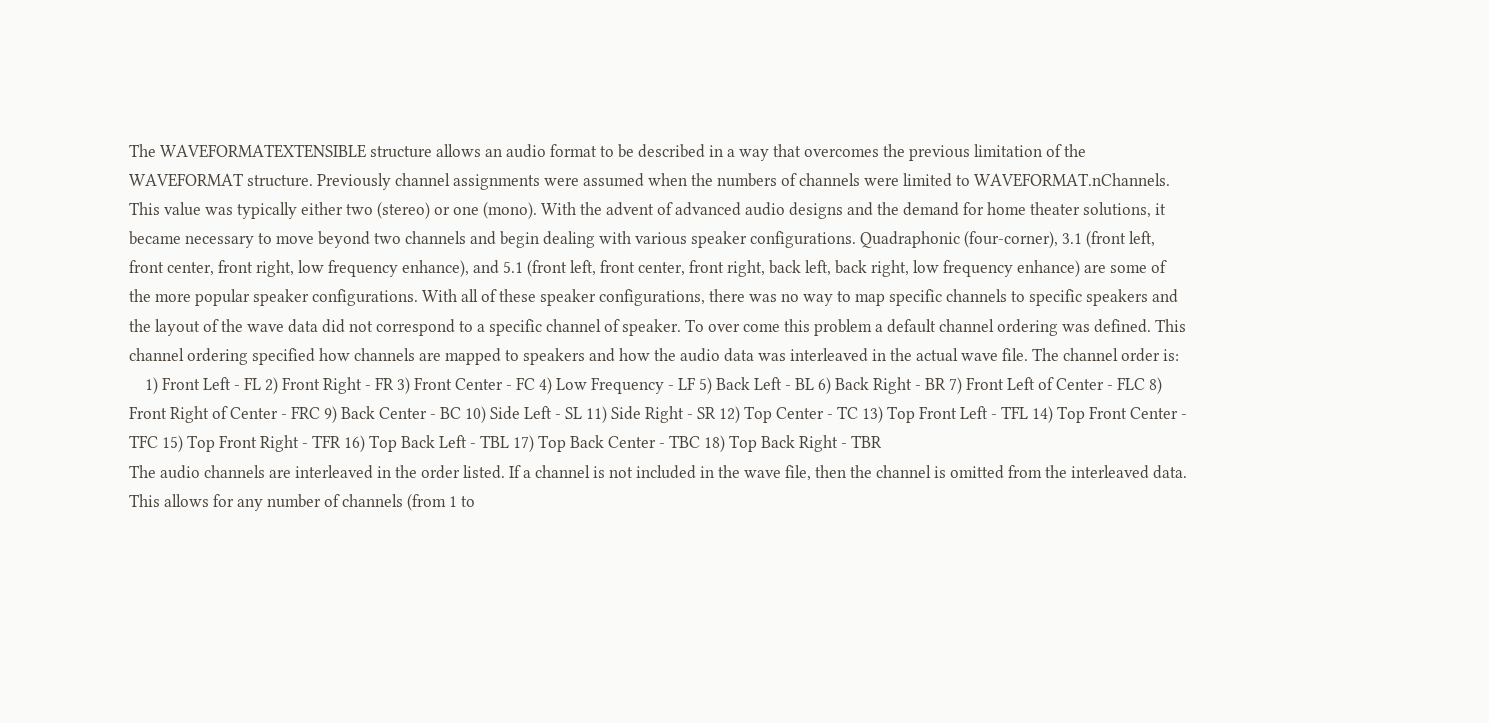The WAVEFORMATEXTENSIBLE structure allows an audio format to be described in a way that overcomes the previous limitation of the WAVEFORMAT structure. Previously channel assignments were assumed when the numbers of channels were limited to WAVEFORMAT.nChannels. This value was typically either two (stereo) or one (mono). With the advent of advanced audio designs and the demand for home theater solutions, it became necessary to move beyond two channels and begin dealing with various speaker configurations. Quadraphonic (four-corner), 3.1 (front left, front center, front right, low frequency enhance), and 5.1 (front left, front center, front right, back left, back right, low frequency enhance) are some of the more popular speaker configurations. With all of these speaker configurations, there was no way to map specific channels to specific speakers and the layout of the wave data did not correspond to a specific channel of speaker. To over come this problem a default channel ordering was defined. This channel ordering specified how channels are mapped to speakers and how the audio data was interleaved in the actual wave file. The channel order is:
    1) Front Left - FL 2) Front Right - FR 3) Front Center - FC 4) Low Frequency - LF 5) Back Left - BL 6) Back Right - BR 7) Front Left of Center - FLC 8) Front Right of Center - FRC 9) Back Center - BC 10) Side Left - SL 11) Side Right - SR 12) Top Center - TC 13) Top Front Left - TFL 14) Top Front Center - TFC 15) Top Front Right - TFR 16) Top Back Left - TBL 17) Top Back Center - TBC 18) Top Back Right - TBR
The audio channels are interleaved in the order listed. If a channel is not included in the wave file, then the channel is omitted from the interleaved data. This allows for any number of channels (from 1 to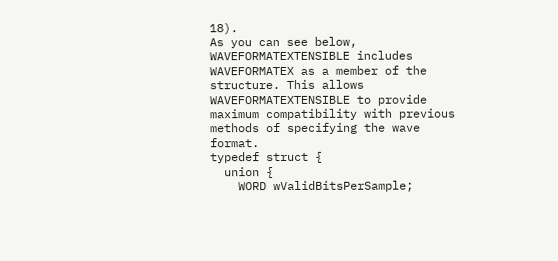18).
As you can see below, WAVEFORMATEXTENSIBLE includes WAVEFORMATEX as a member of the structure. This allows WAVEFORMATEXTENSIBLE to provide maximum compatibility with previous methods of specifying the wave format.
typedef struct {
  union {
    WORD wValidBitsPerSample;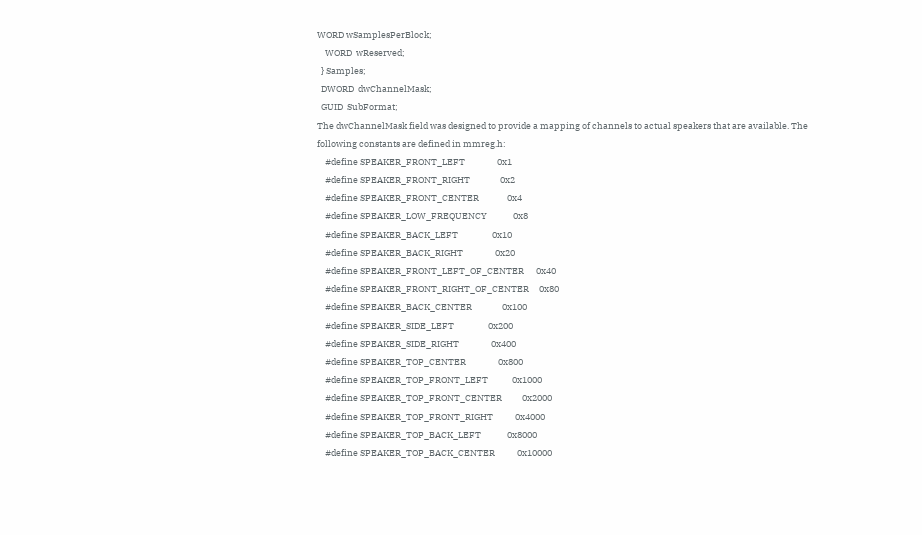WORD wSamplesPerBlock;
    WORD  wReserved;
  } Samples;
  DWORD  dwChannelMask;
  GUID  SubFormat;
The dwChannelMask field was designed to provide a mapping of channels to actual speakers that are available. The following constants are defined in mmreg.h:
    #define SPEAKER_FRONT_LEFT                0x1
    #define SPEAKER_FRONT_RIGHT               0x2
    #define SPEAKER_FRONT_CENTER              0x4
    #define SPEAKER_LOW_FREQUENCY             0x8
    #define SPEAKER_BACK_LEFT                 0x10
    #define SPEAKER_BACK_RIGHT                0x20
    #define SPEAKER_FRONT_LEFT_OF_CENTER      0x40
    #define SPEAKER_FRONT_RIGHT_OF_CENTER     0x80
    #define SPEAKER_BACK_CENTER               0x100
    #define SPEAKER_SIDE_LEFT                 0x200
    #define SPEAKER_SIDE_RIGHT                0x400
    #define SPEAKER_TOP_CENTER                0x800
    #define SPEAKER_TOP_FRONT_LEFT            0x1000
    #define SPEAKER_TOP_FRONT_CENTER          0x2000
    #define SPEAKER_TOP_FRONT_RIGHT           0x4000
    #define SPEAKER_TOP_BACK_LEFT             0x8000
    #define SPEAKER_TOP_BACK_CENTER           0x10000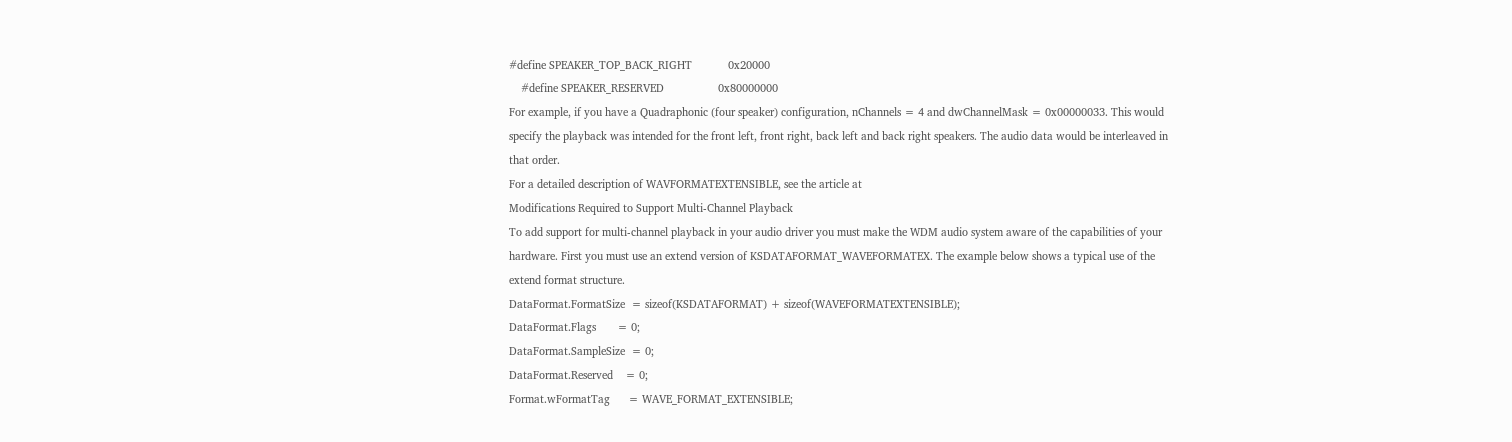#define SPEAKER_TOP_BACK_RIGHT            0x20000
    #define SPEAKER_RESERVED                  0x80000000
For example, if you have a Quadraphonic (four speaker) configuration, nChannels = 4 and dwChannelMask = 0x00000033. This would specify the playback was intended for the front left, front right, back left and back right speakers. The audio data would be interleaved in that order.
For a detailed description of WAVFORMATEXTENSIBLE, see the article at
Modifications Required to Support Multi-Channel Playback
To add support for multi-channel playback in your audio driver you must make the WDM audio system aware of the capabilities of your hardware. First you must use an extend version of KSDATAFORMAT_WAVEFORMATEX. The example below shows a typical use of the extend format structure.
DataFormat.FormatSize  = sizeof(KSDATAFORMAT) + sizeof(WAVEFORMATEXTENSIBLE);
DataFormat.Flags       = 0;
DataFormat.SampleSize  = 0;
DataFormat.Reserved    = 0;
Format.wFormatTag      = WAVE_FORMAT_EXTENSIBLE;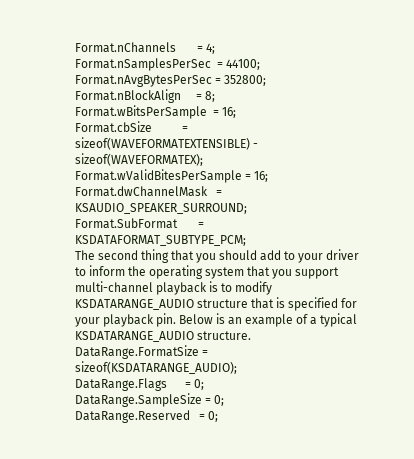Format.nChannels       = 4;
Format.nSamplesPerSec  = 44100;
Format.nAvgBytesPerSec = 352800;
Format.nBlockAlign     = 8;
Format.wBitsPerSample  = 16;
Format.cbSize          = sizeof(WAVEFORMATEXTENSIBLE) - sizeof(WAVEFORMATEX);
Format.wValidBitesPerSample = 16;
Format.dwChannelMask   = KSAUDIO_SPEAKER_SURROUND;
Format.SubFormat       = KSDATAFORMAT_SUBTYPE_PCM;
The second thing that you should add to your driver to inform the operating system that you support multi-channel playback is to modify KSDATARANGE_AUDIO structure that is specified for your playback pin. Below is an example of a typical KSDATARANGE_AUDIO structure.
DataRange.FormatSize = sizeof(KSDATARANGE_AUDIO);
DataRange.Flags      = 0;
DataRange.SampleSize = 0;
DataRange.Reserved   = 0;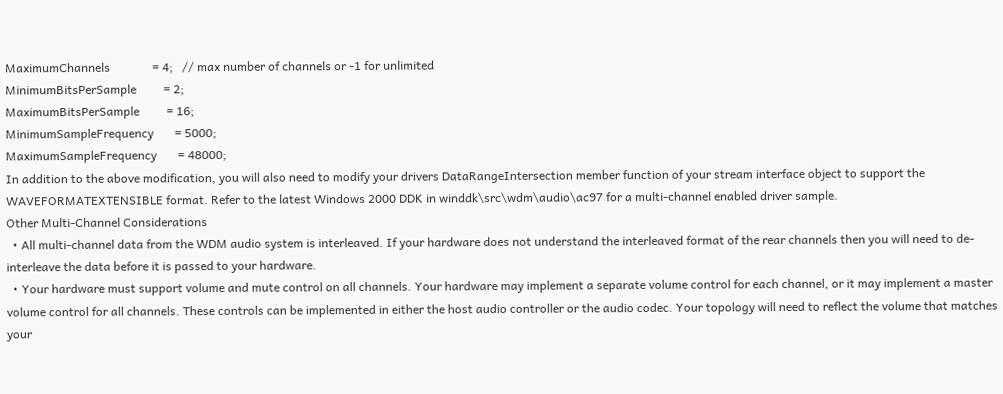MaximumChannels              = 4;   // max number of channels or -1 for unlimited
MinimumBitsPerSample         = 2;
MaximumBitsPerSample         = 16;
MinimumSampleFrequency       = 5000;
MaximumSampleFrequency       = 48000;
In addition to the above modification, you will also need to modify your drivers DataRangeIntersection member function of your stream interface object to support the WAVEFORMATEXTENSIBLE format. Refer to the latest Windows 2000 DDK in winddk\src\wdm\audio\ac97 for a multi-channel enabled driver sample.
Other Multi-Channel Considerations
  • All multi-channel data from the WDM audio system is interleaved. If your hardware does not understand the interleaved format of the rear channels then you will need to de-interleave the data before it is passed to your hardware.
  • Your hardware must support volume and mute control on all channels. Your hardware may implement a separate volume control for each channel, or it may implement a master volume control for all channels. These controls can be implemented in either the host audio controller or the audio codec. Your topology will need to reflect the volume that matches your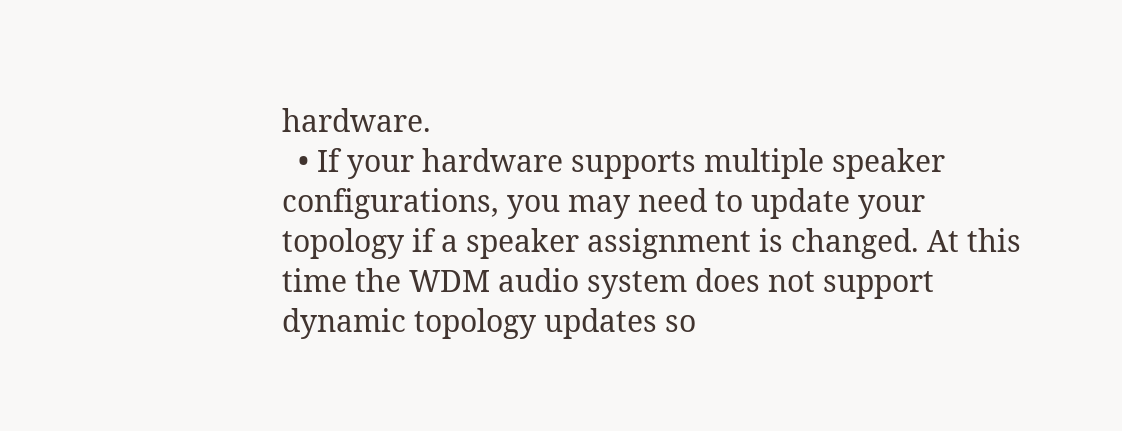hardware.
  • If your hardware supports multiple speaker configurations, you may need to update your topology if a speaker assignment is changed. At this time the WDM audio system does not support dynamic topology updates so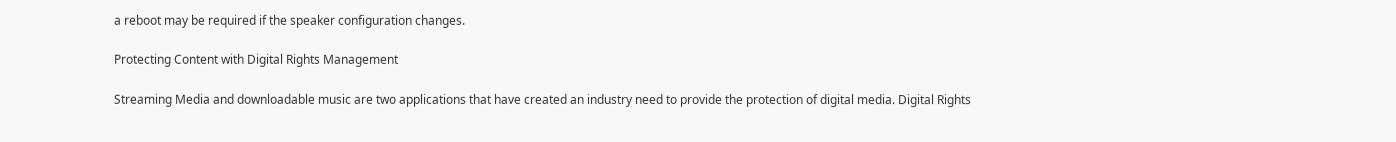a reboot may be required if the speaker configuration changes.

Protecting Content with Digital Rights Management

Streaming Media and downloadable music are two applications that have created an industry need to provide the protection of digital media. Digital Rights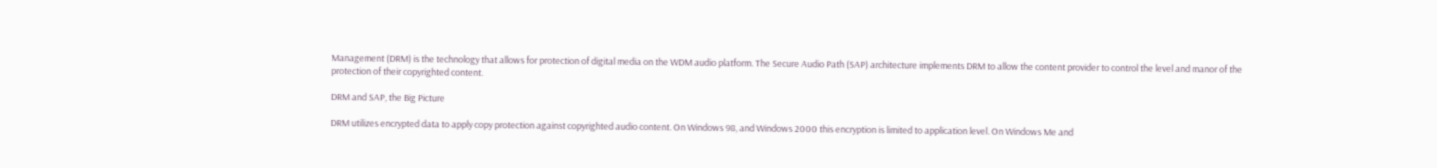Management (DRM) is the technology that allows for protection of digital media on the WDM audio platform. The Secure Audio Path (SAP) architecture implements DRM to allow the content provider to control the level and manor of the protection of their copyrighted content.

DRM and SAP, the Big Picture

DRM utilizes encrypted data to apply copy protection against copyrighted audio content. On Windows 98, and Windows 2000 this encryption is limited to application level. On Windows Me and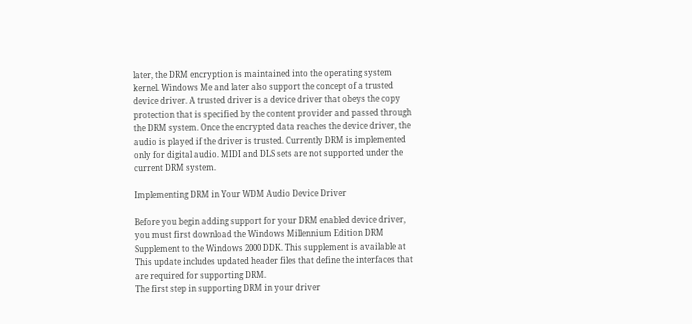later, the DRM encryption is maintained into the operating system kernel. Windows Me and later also support the concept of a trusted device driver. A trusted driver is a device driver that obeys the copy protection that is specified by the content provider and passed through the DRM system. Once the encrypted data reaches the device driver, the audio is played if the driver is trusted. Currently DRM is implemented only for digital audio. MIDI and DLS sets are not supported under the current DRM system.

Implementing DRM in Your WDM Audio Device Driver

Before you begin adding support for your DRM enabled device driver, you must first download the Windows Millennium Edition DRM Supplement to the Windows 2000 DDK. This supplement is available at This update includes updated header files that define the interfaces that are required for supporting DRM.
The first step in supporting DRM in your driver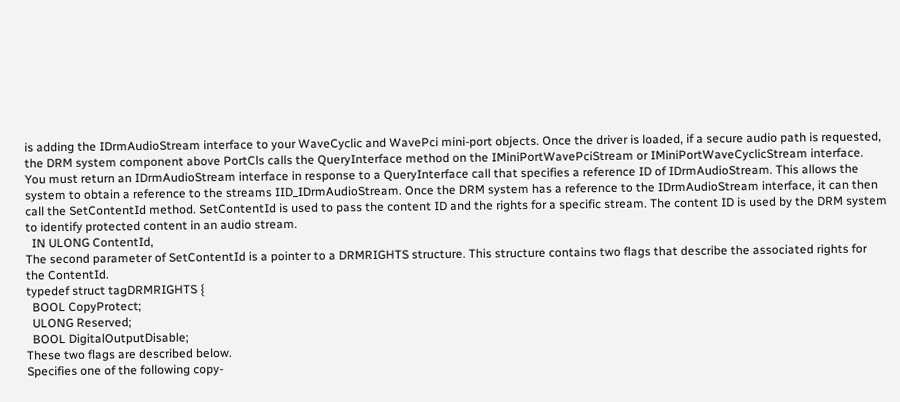is adding the IDrmAudioStream interface to your WaveCyclic and WavePci mini-port objects. Once the driver is loaded, if a secure audio path is requested, the DRM system component above PortCls calls the QueryInterface method on the IMiniPortWavePciStream or IMiniPortWaveCyclicStream interface. You must return an IDrmAudioStream interface in response to a QueryInterface call that specifies a reference ID of IDrmAudioStream. This allows the system to obtain a reference to the streams IID_IDrmAudioStream. Once the DRM system has a reference to the IDrmAudioStream interface, it can then call the SetContentId method. SetContentId is used to pass the content ID and the rights for a specific stream. The content ID is used by the DRM system to identify protected content in an audio stream.
  IN ULONG ContentId,
The second parameter of SetContentId is a pointer to a DRMRIGHTS structure. This structure contains two flags that describe the associated rights for the ContentId.
typedef struct tagDRMRIGHTS {
  BOOL CopyProtect;
  ULONG Reserved;
  BOOL DigitalOutputDisable;
These two flags are described below.
Specifies one of the following copy-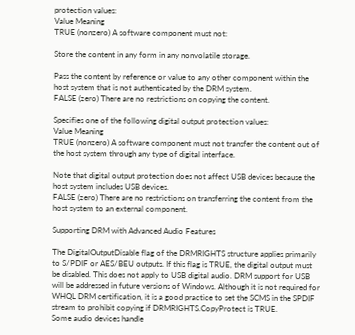protection values:
Value Meaning
TRUE (nonzero) A software component must not:

Store the content in any form in any nonvolatile storage.

Pass the content by reference or value to any other component within the host system that is not authenticated by the DRM system.
FALSE (zero) There are no restrictions on copying the content.

Specifies one of the following digital output protection values:
Value Meaning
TRUE (nonzero) A software component must not transfer the content out of the host system through any type of digital interface.

Note that digital output protection does not affect USB devices because the host system includes USB devices.
FALSE (zero) There are no restrictions on transferring the content from the host system to an external component.

Supporting DRM with Advanced Audio Features

The DigitalOutputDisable flag of the DRMRIGHTS structure applies primarily to S/PDIF or AES/BEU outputs. If this flag is TRUE, the digital output must be disabled. This does not apply to USB digital audio. DRM support for USB will be addressed in future versions of Windows. Although it is not required for WHQL DRM certification, it is a good practice to set the SCMS in the SPDIF stream to prohibit copying if DRMRIGHTS.CopyProtect is TRUE.
Some audio devices handle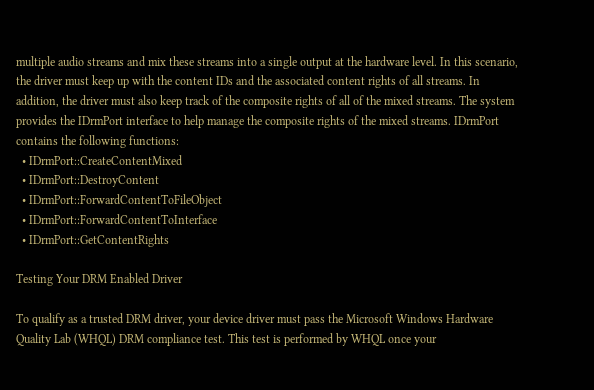multiple audio streams and mix these streams into a single output at the hardware level. In this scenario, the driver must keep up with the content IDs and the associated content rights of all streams. In addition, the driver must also keep track of the composite rights of all of the mixed streams. The system provides the IDrmPort interface to help manage the composite rights of the mixed streams. IDrmPort contains the following functions:
  • IDrmPort::CreateContentMixed
  • IDrmPort::DestroyContent
  • IDrmPort::ForwardContentToFileObject
  • IDrmPort::ForwardContentToInterface
  • IDrmPort::GetContentRights

Testing Your DRM Enabled Driver

To qualify as a trusted DRM driver, your device driver must pass the Microsoft Windows Hardware Quality Lab (WHQL) DRM compliance test. This test is performed by WHQL once your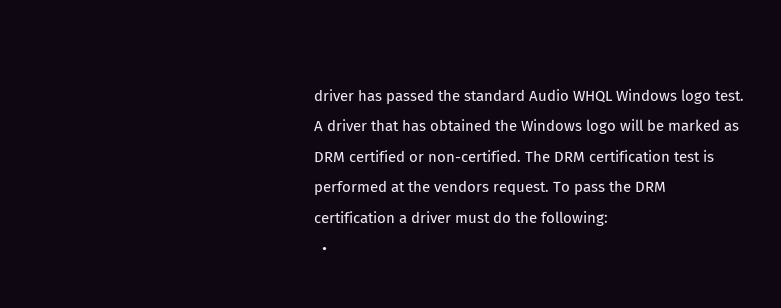driver has passed the standard Audio WHQL Windows logo test. A driver that has obtained the Windows logo will be marked as DRM certified or non-certified. The DRM certification test is performed at the vendors request. To pass the DRM certification a driver must do the following:
  •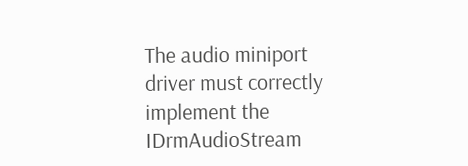The audio miniport driver must correctly implement the IDrmAudioStream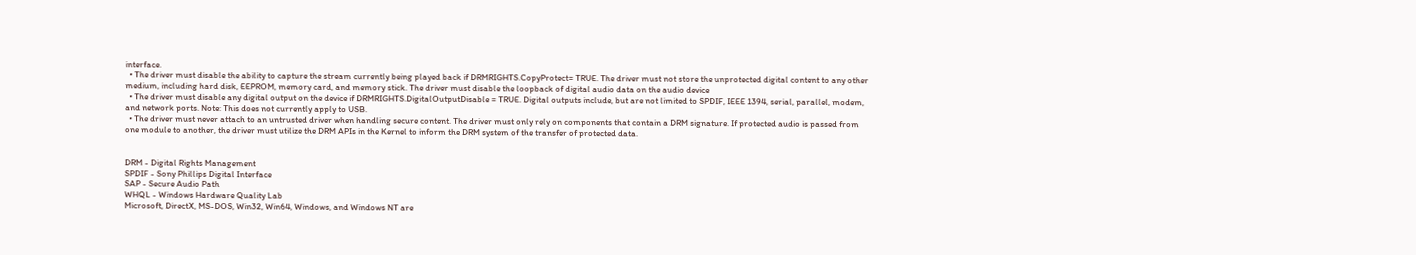interface.
  • The driver must disable the ability to capture the stream currently being played back if DRMRIGHTS.CopyProtect= TRUE. The driver must not store the unprotected digital content to any other medium, including hard disk, EEPROM, memory card, and memory stick. The driver must disable the loopback of digital audio data on the audio device
  • The driver must disable any digital output on the device if DRMRIGHTS.DigitalOutputDisable = TRUE. Digital outputs include, but are not limited to SPDIF, IEEE 1394, serial, parallel, modem, and network ports. Note: This does not currently apply to USB.
  • The driver must never attach to an untrusted driver when handling secure content. The driver must only rely on components that contain a DRM signature. If protected audio is passed from one module to another, the driver must utilize the DRM APIs in the Kernel to inform the DRM system of the transfer of protected data.


DRM - Digital Rights Management
SPDIF - Sony Phillips Digital Interface
SAP - Secure Audio Path
WHQL - Windows Hardware Quality Lab
Microsoft, DirectX, MS-DOS, Win32, Win64, Windows, and Windows NT are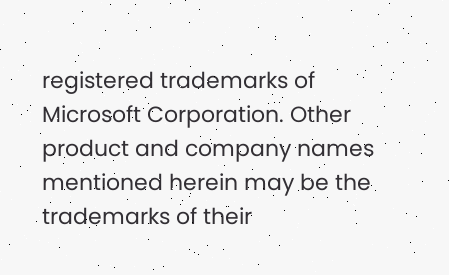registered trademarks of Microsoft Corporation. Other product and company names mentioned herein may be the trademarks of their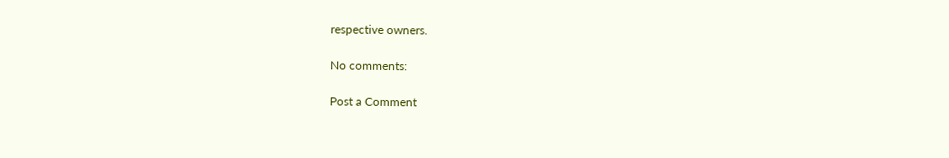respective owners.

No comments:

Post a Comment